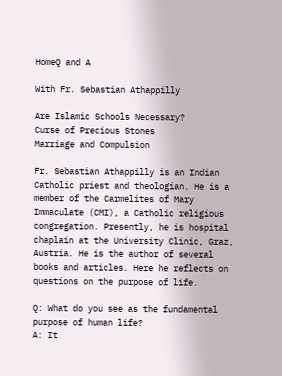HomeQ and A

With Fr. Sebastian Athappilly

Are Islamic Schools Necessary?
Curse of Precious Stones
Marriage and Compulsion

Fr. Sebastian Athappilly is an Indian Catholic priest and theologian. He is a member of the Carmelites of Mary Immaculate (CMI), a Catholic religious congregation. Presently, he is hospital chaplain at the University Clinic, Graz, Austria. He is the author of several books and articles. Here he reflects on questions on the purpose of life.

Q: What do you see as the fundamental purpose of human life?
A: It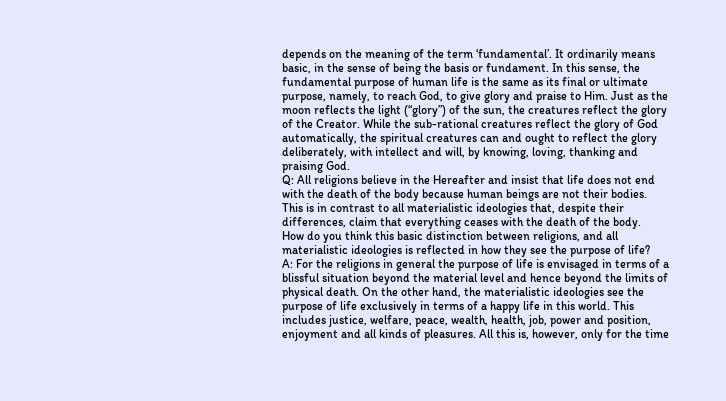depends on the meaning of the term ‘fundamental’. It ordinarily means basic, in the sense of being the basis or fundament. In this sense, the fundamental purpose of human life is the same as its final or ultimate purpose, namely, to reach God, to give glory and praise to Him. Just as the moon reflects the light (“glory”) of the sun, the creatures reflect the glory of the Creator. While the sub-rational creatures reflect the glory of God automatically, the spiritual creatures can and ought to reflect the glory deliberately, with intellect and will, by knowing, loving, thanking and praising God.
Q: All religions believe in the Hereafter and insist that life does not end with the death of the body because human beings are not their bodies. This is in contrast to all materialistic ideologies that, despite their differences, claim that everything ceases with the death of the body.
How do you think this basic distinction between religions, and all materialistic ideologies is reflected in how they see the purpose of life?
A: For the religions in general the purpose of life is envisaged in terms of a blissful situation beyond the material level and hence beyond the limits of physical death. On the other hand, the materialistic ideologies see the purpose of life exclusively in terms of a happy life in this world. This includes justice, welfare, peace, wealth, health, job, power and position, enjoyment and all kinds of pleasures. All this is, however, only for the time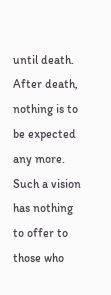until death. After death, nothing is to be expected any more. Such a vision has nothing to offer to those who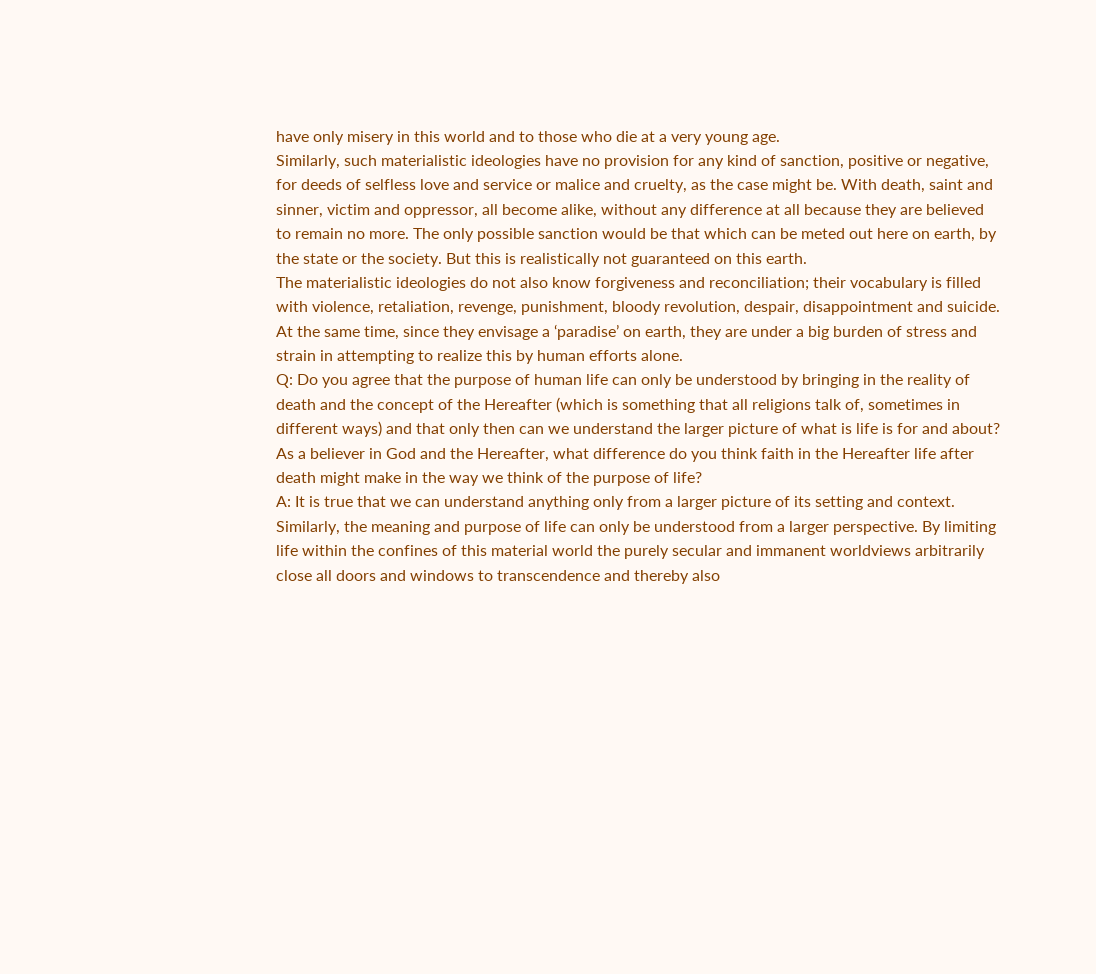have only misery in this world and to those who die at a very young age.
Similarly, such materialistic ideologies have no provision for any kind of sanction, positive or negative, for deeds of selfless love and service or malice and cruelty, as the case might be. With death, saint and sinner, victim and oppressor, all become alike, without any difference at all because they are believed to remain no more. The only possible sanction would be that which can be meted out here on earth, by the state or the society. But this is realistically not guaranteed on this earth.
The materialistic ideologies do not also know forgiveness and reconciliation; their vocabulary is filled with violence, retaliation, revenge, punishment, bloody revolution, despair, disappointment and suicide. At the same time, since they envisage a ‘paradise’ on earth, they are under a big burden of stress and strain in attempting to realize this by human efforts alone.
Q: Do you agree that the purpose of human life can only be understood by bringing in the reality of death and the concept of the Hereafter (which is something that all religions talk of, sometimes in different ways) and that only then can we understand the larger picture of what is life is for and about? As a believer in God and the Hereafter, what difference do you think faith in the Hereafter life after death might make in the way we think of the purpose of life?
A: It is true that we can understand anything only from a larger picture of its setting and context. Similarly, the meaning and purpose of life can only be understood from a larger perspective. By limiting life within the confines of this material world the purely secular and immanent worldviews arbitrarily close all doors and windows to transcendence and thereby also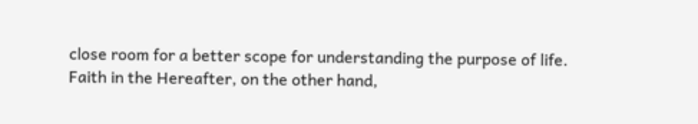close room for a better scope for understanding the purpose of life.
Faith in the Hereafter, on the other hand,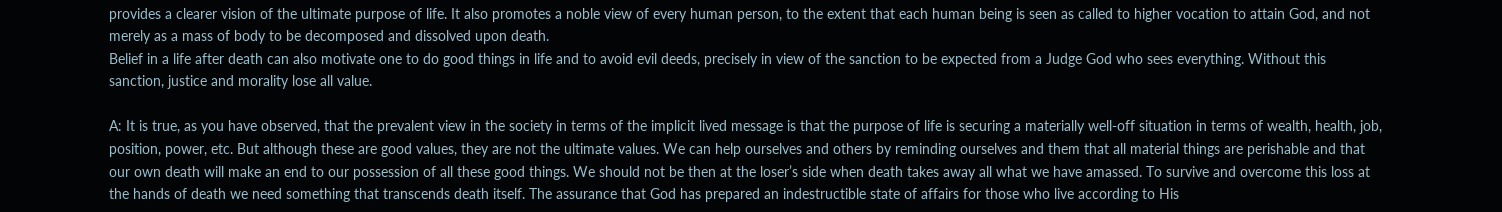provides a clearer vision of the ultimate purpose of life. It also promotes a noble view of every human person, to the extent that each human being is seen as called to higher vocation to attain God, and not merely as a mass of body to be decomposed and dissolved upon death.
Belief in a life after death can also motivate one to do good things in life and to avoid evil deeds, precisely in view of the sanction to be expected from a Judge God who sees everything. Without this sanction, justice and morality lose all value.

A: It is true, as you have observed, that the prevalent view in the society in terms of the implicit lived message is that the purpose of life is securing a materially well-off situation in terms of wealth, health, job, position, power, etc. But although these are good values, they are not the ultimate values. We can help ourselves and others by reminding ourselves and them that all material things are perishable and that our own death will make an end to our possession of all these good things. We should not be then at the loser’s side when death takes away all what we have amassed. To survive and overcome this loss at the hands of death we need something that transcends death itself. The assurance that God has prepared an indestructible state of affairs for those who live according to His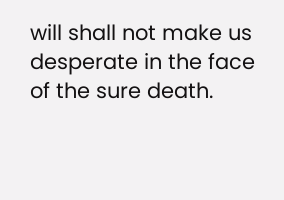will shall not make us desperate in the face of the sure death.